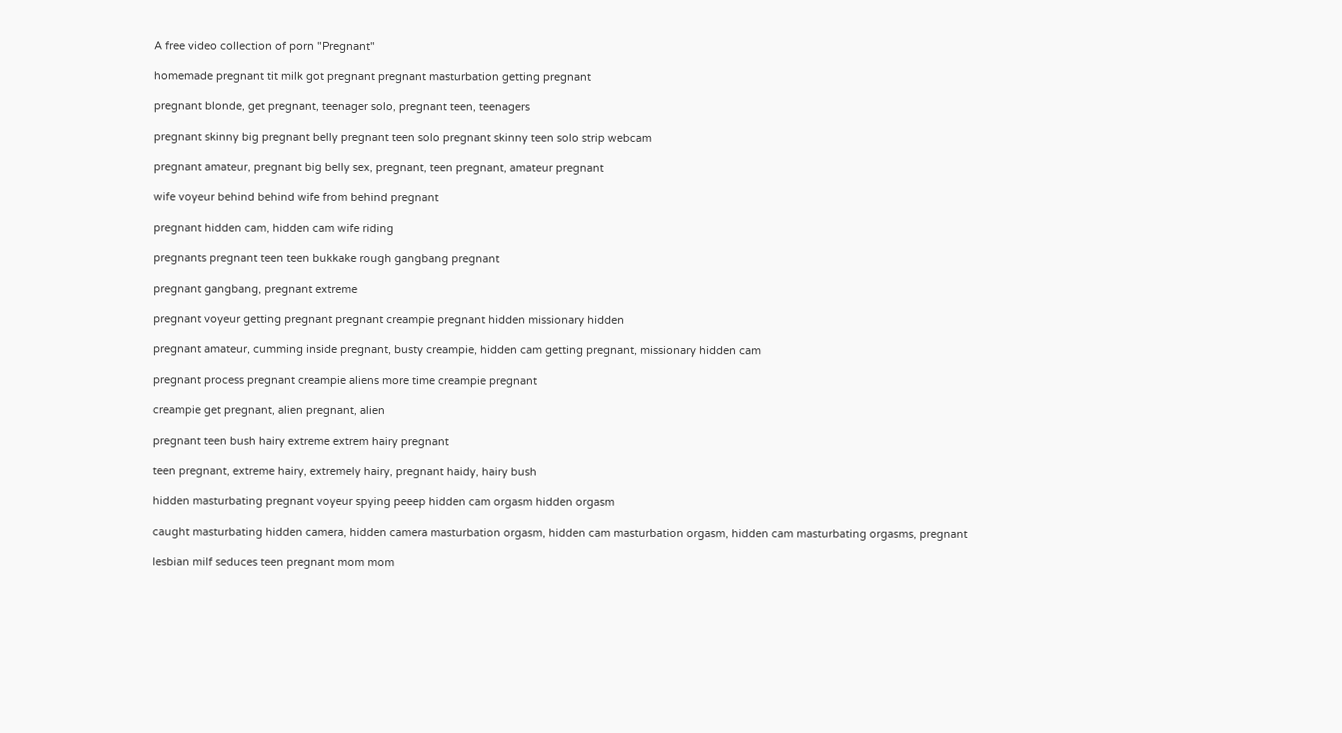A free video collection of porn "Pregnant"

homemade pregnant tit milk got pregnant pregnant masturbation getting pregnant

pregnant blonde, get pregnant, teenager solo, pregnant teen, teenagers

pregnant skinny big pregnant belly pregnant teen solo pregnant skinny teen solo strip webcam

pregnant amateur, pregnant big belly sex, pregnant, teen pregnant, amateur pregnant

wife voyeur behind behind wife from behind pregnant

pregnant hidden cam, hidden cam wife riding

pregnants pregnant teen teen bukkake rough gangbang pregnant

pregnant gangbang, pregnant extreme

pregnant voyeur getting pregnant pregnant creampie pregnant hidden missionary hidden

pregnant amateur, cumming inside pregnant, busty creampie, hidden cam getting pregnant, missionary hidden cam

pregnant process pregnant creampie aliens more time creampie pregnant

creampie get pregnant, alien pregnant, alien

pregnant teen bush hairy extreme extrem hairy pregnant

teen pregnant, extreme hairy, extremely hairy, pregnant haidy, hairy bush

hidden masturbating pregnant voyeur spying peeep hidden cam orgasm hidden orgasm

caught masturbating hidden camera, hidden camera masturbation orgasm, hidden cam masturbation orgasm, hidden cam masturbating orgasms, pregnant

lesbian milf seduces teen pregnant mom mom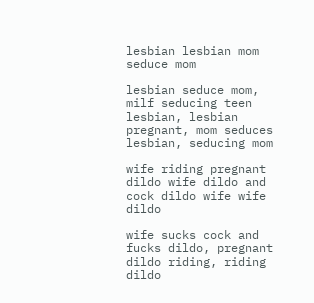lesbian lesbian mom seduce mom

lesbian seduce mom, milf seducing teen lesbian, lesbian pregnant, mom seduces lesbian, seducing mom

wife riding pregnant dildo wife dildo and cock dildo wife wife dildo

wife sucks cock and fucks dildo, pregnant dildo riding, riding dildo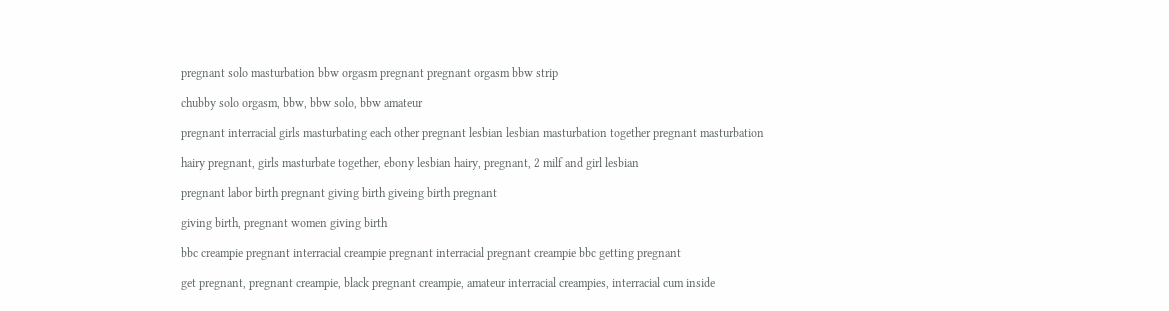pregnant solo masturbation bbw orgasm pregnant pregnant orgasm bbw strip

chubby solo orgasm, bbw, bbw solo, bbw amateur

pregnant interracial girls masturbating each other pregnant lesbian lesbian masturbation together pregnant masturbation

hairy pregnant, girls masturbate together, ebony lesbian hairy, pregnant, 2 milf and girl lesbian

pregnant labor birth pregnant giving birth giveing birth pregnant

giving birth, pregnant women giving birth

bbc creampie pregnant interracial creampie pregnant interracial pregnant creampie bbc getting pregnant

get pregnant, pregnant creampie, black pregnant creampie, amateur interracial creampies, interracial cum inside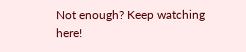Not enough? Keep watching here!